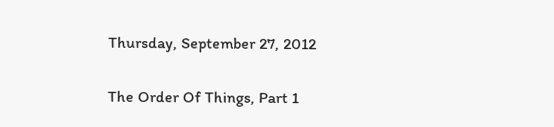Thursday, September 27, 2012

The Order Of Things, Part 1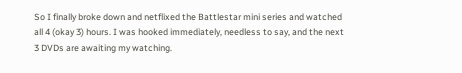So I finally broke down and netflixed the Battlestar mini series and watched all 4 (okay 3) hours. I was hooked immediately, needless to say, and the next 3 DVDs are awaiting my watching.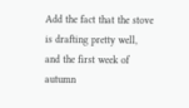Add the fact that the stove is drafting pretty well, and the first week of autumn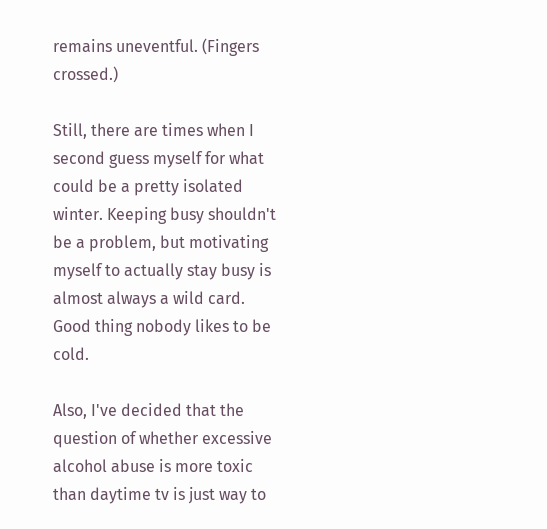remains uneventful. (Fingers crossed.)

Still, there are times when I second guess myself for what could be a pretty isolated winter. Keeping busy shouldn't be a problem, but motivating myself to actually stay busy is almost always a wild card. Good thing nobody likes to be cold.

Also, I've decided that the question of whether excessive alcohol abuse is more toxic than daytime tv is just way to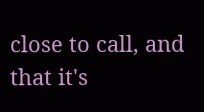close to call, and that it's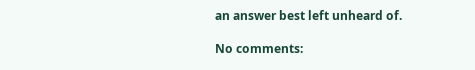an answer best left unheard of.

No comments: